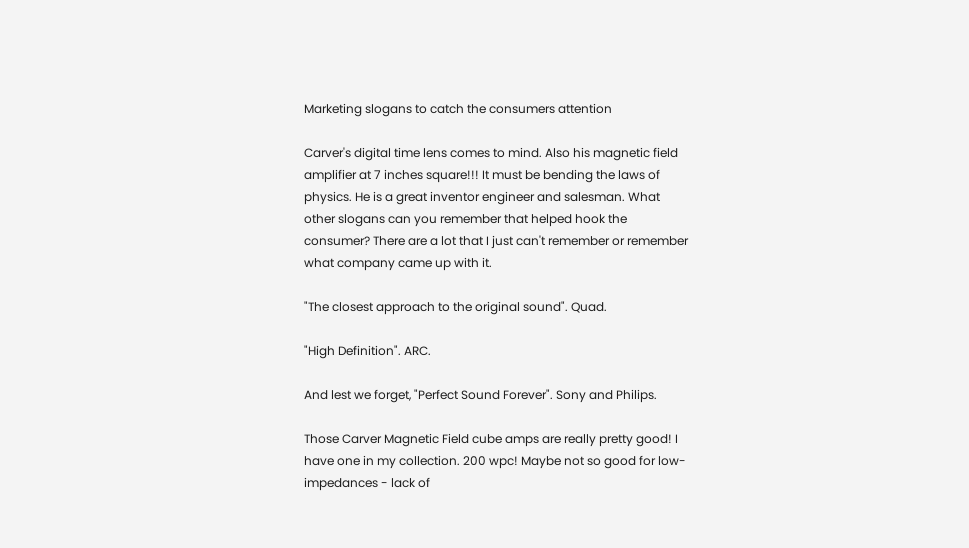Marketing slogans to catch the consumers attention

Carver's digital time lens comes to mind. Also his magnetic field amplifier at 7 inches square!!! It must be bending the laws of physics. He is a great inventor engineer and salesman. What other slogans can you remember that helped hook the consumer? There are a lot that I just can't remember or remember what company came up with it.

"The closest approach to the original sound". Quad.

"High Definition". ARC.

And lest we forget, "Perfect Sound Forever". Sony and Philips.

Those Carver Magnetic Field cube amps are really pretty good! I have one in my collection. 200 wpc! Maybe not so good for low-impedances - lack of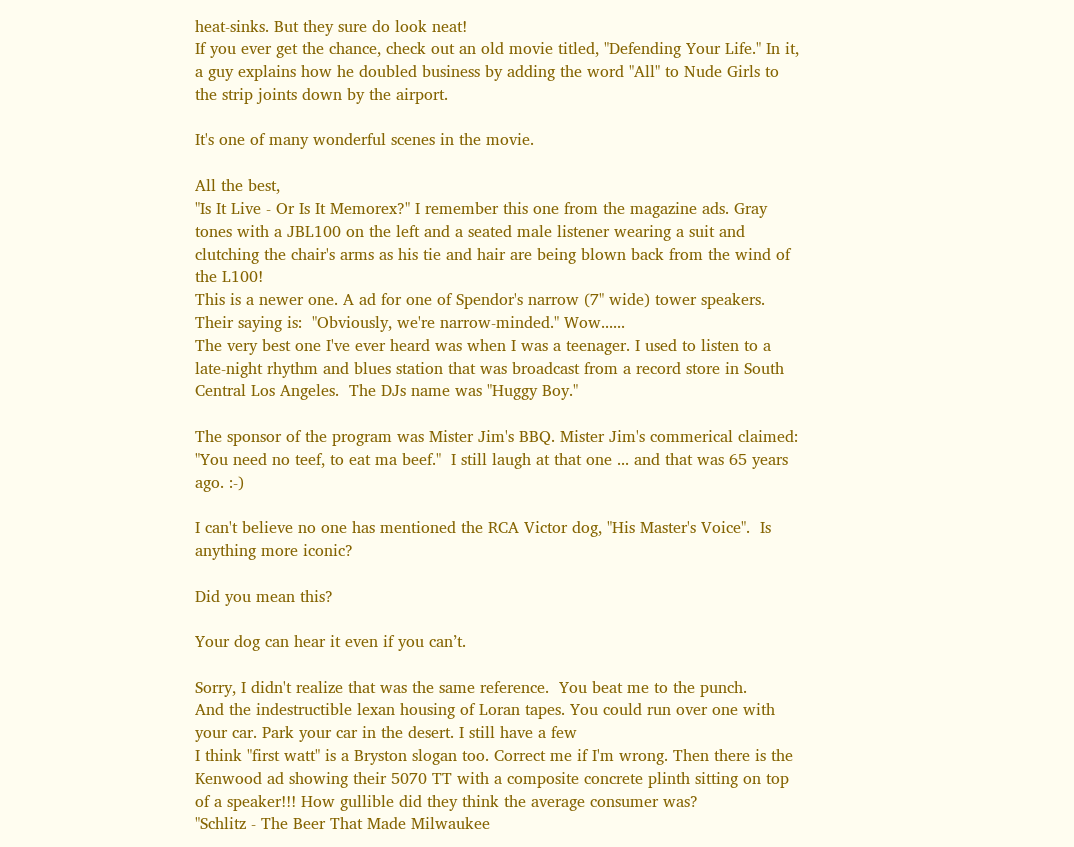heat-sinks. But they sure do look neat!
If you ever get the chance, check out an old movie titled, "Defending Your Life." In it, a guy explains how he doubled business by adding the word "All" to Nude Girls to the strip joints down by the airport.

It's one of many wonderful scenes in the movie.

All the best,
"Is It Live - Or Is It Memorex?" I remember this one from the magazine ads. Gray tones with a JBL100 on the left and a seated male listener wearing a suit and clutching the chair's arms as his tie and hair are being blown back from the wind of the L100!
This is a newer one. A ad for one of Spendor's narrow (7" wide) tower speakers. Their saying is:  "Obviously, we're narrow-minded." Wow......
The very best one I've ever heard was when I was a teenager. I used to listen to a late-night rhythm and blues station that was broadcast from a record store in South Central Los Angeles.  The DJs name was "Huggy Boy."

The sponsor of the program was Mister Jim's BBQ. Mister Jim's commerical claimed:  "You need no teef, to eat ma beef."  I still laugh at that one ... and that was 65 years ago. :-)

I can't believe no one has mentioned the RCA Victor dog, "His Master's Voice".  Is anything more iconic?

Did you mean this?

Your dog can hear it even if you can’t.

Sorry, I didn't realize that was the same reference.  You beat me to the punch.
And the indestructible lexan housing of Loran tapes. You could run over one with your car. Park your car in the desert. I still have a few
I think "first watt" is a Bryston slogan too. Correct me if I'm wrong. Then there is the Kenwood ad showing their 5070 TT with a composite concrete plinth sitting on top of a speaker!!! How gullible did they think the average consumer was?
"Schlitz - The Beer That Made Milwaukee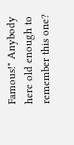Famous!" Anybody here old enough to remember this one?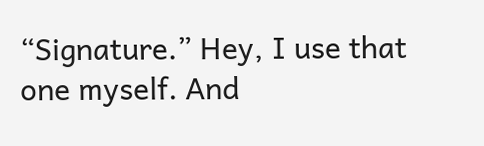“Signature.” Hey, I use that one myself. And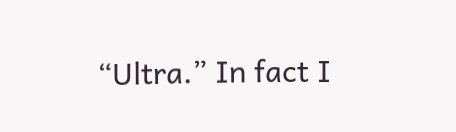“Ultra.” In fact I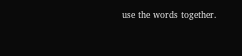use the words together.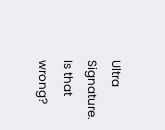Ultra Signature. Is that wrong?